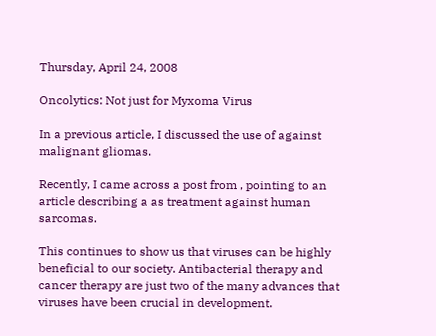Thursday, April 24, 2008

Oncolytics: Not just for Myxoma Virus

In a previous article, I discussed the use of against malignant gliomas.

Recently, I came across a post from , pointing to an article describing a as treatment against human sarcomas.

This continues to show us that viruses can be highly beneficial to our society. Antibacterial therapy and cancer therapy are just two of the many advances that viruses have been crucial in development.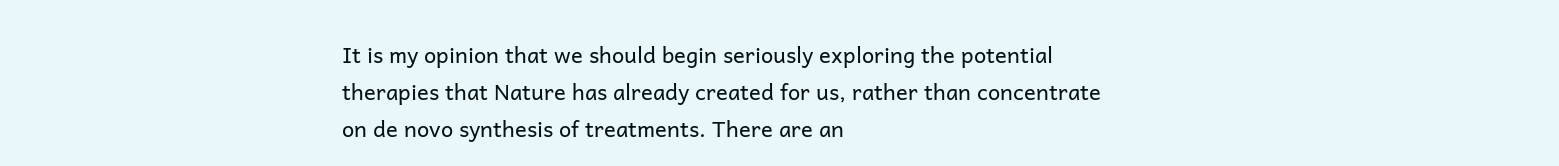It is my opinion that we should begin seriously exploring the potential therapies that Nature has already created for us, rather than concentrate on de novo synthesis of treatments. There are an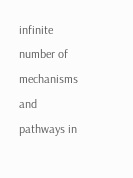infinite number of mechanisms and pathways in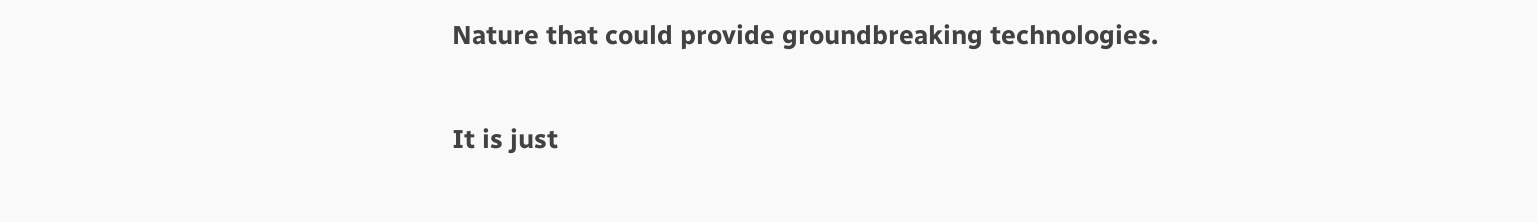Nature that could provide groundbreaking technologies.

It is just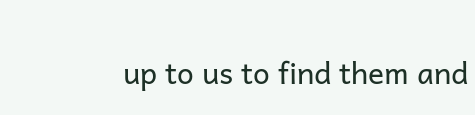up to us to find them and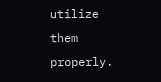utilize them properly.